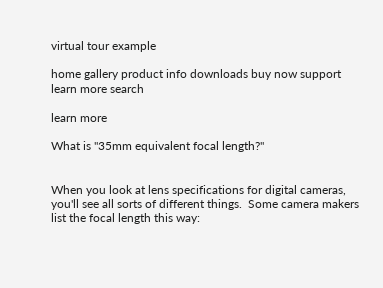virtual tour example

home gallery product info downloads buy now support learn more search

learn more

What is "35mm equivalent focal length?"


When you look at lens specifications for digital cameras, you'll see all sorts of different things.  Some camera makers list the focal length this way: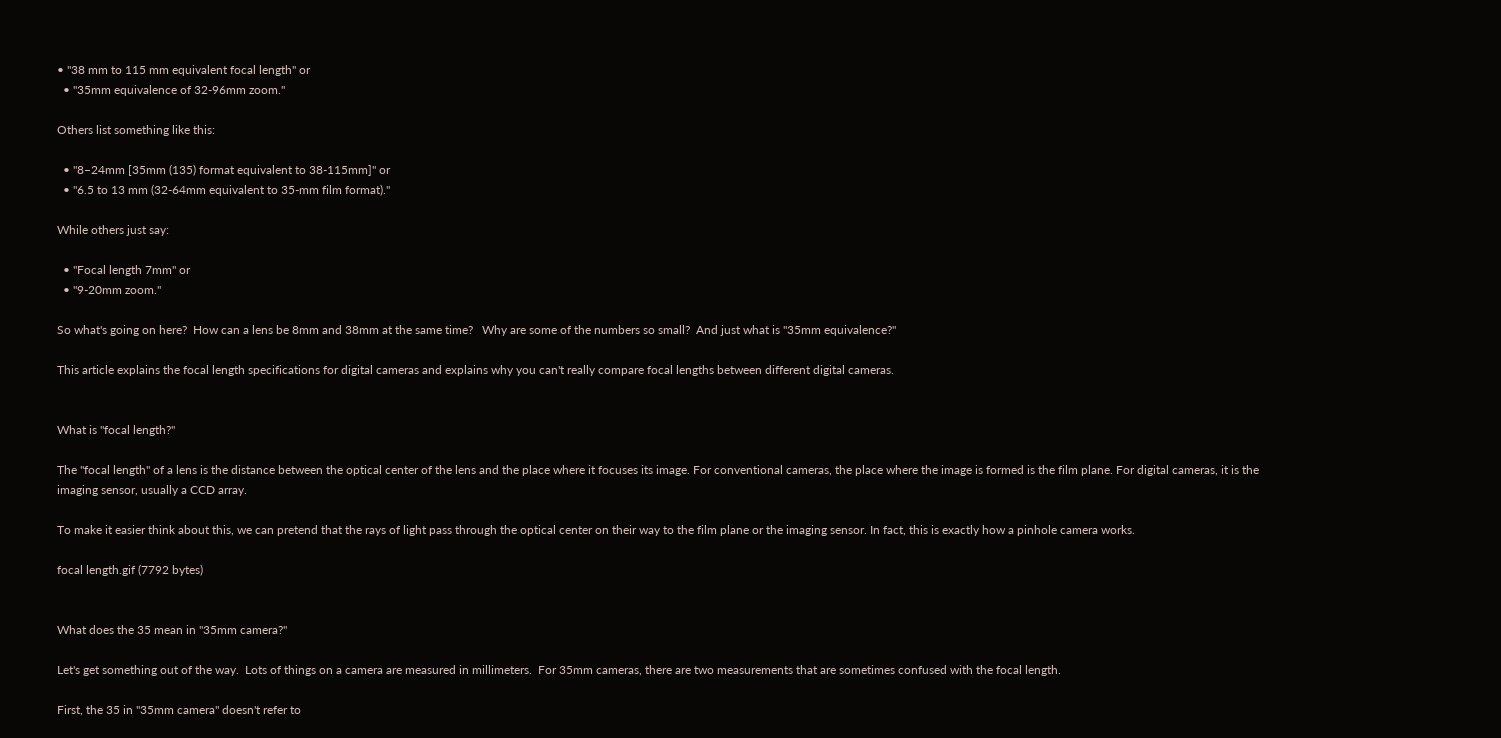• "38 mm to 115 mm equivalent focal length" or
  • "35mm equivalence of 32-96mm zoom."

Others list something like this:

  • "8–24mm [35mm (135) format equivalent to 38-115mm]" or
  • "6.5 to 13 mm (32-64mm equivalent to 35-mm film format)."

While others just say:

  • "Focal length 7mm" or
  • "9-20mm zoom."

So what's going on here?  How can a lens be 8mm and 38mm at the same time?   Why are some of the numbers so small?  And just what is "35mm equivalence?"

This article explains the focal length specifications for digital cameras and explains why you can't really compare focal lengths between different digital cameras.


What is "focal length?"

The "focal length" of a lens is the distance between the optical center of the lens and the place where it focuses its image. For conventional cameras, the place where the image is formed is the film plane. For digital cameras, it is the imaging sensor, usually a CCD array.

To make it easier think about this, we can pretend that the rays of light pass through the optical center on their way to the film plane or the imaging sensor. In fact, this is exactly how a pinhole camera works.

focal length.gif (7792 bytes)


What does the 35 mean in "35mm camera?"

Let's get something out of the way.  Lots of things on a camera are measured in millimeters.  For 35mm cameras, there are two measurements that are sometimes confused with the focal length.

First, the 35 in "35mm camera" doesn't refer to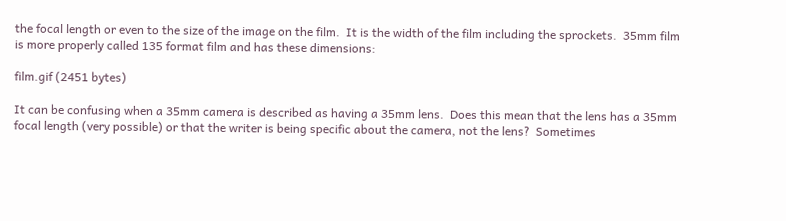the focal length or even to the size of the image on the film.  It is the width of the film including the sprockets.  35mm film is more properly called 135 format film and has these dimensions:

film.gif (2451 bytes)

It can be confusing when a 35mm camera is described as having a 35mm lens.  Does this mean that the lens has a 35mm focal length (very possible) or that the writer is being specific about the camera, not the lens?  Sometimes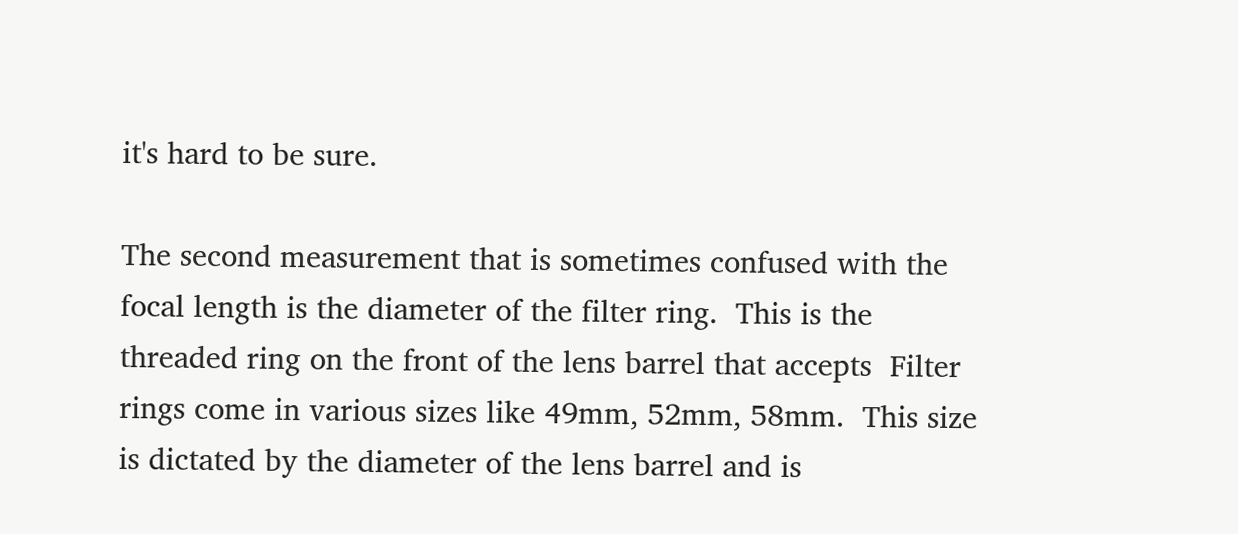it's hard to be sure.

The second measurement that is sometimes confused with the focal length is the diameter of the filter ring.  This is the threaded ring on the front of the lens barrel that accepts  Filter rings come in various sizes like 49mm, 52mm, 58mm.  This size is dictated by the diameter of the lens barrel and is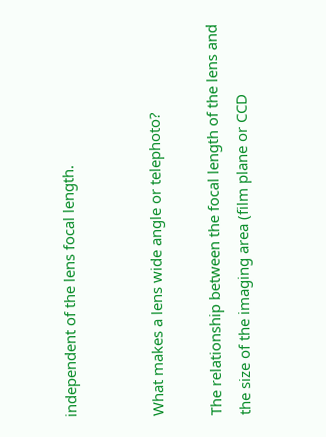independent of the lens focal length.


What makes a lens wide angle or telephoto?

The relationship between the focal length of the lens and the size of the imaging area (film plane or CCD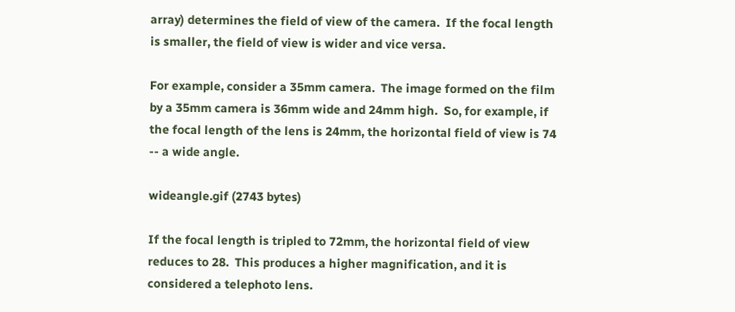array) determines the field of view of the camera.  If the focal length is smaller, the field of view is wider and vice versa.

For example, consider a 35mm camera.  The image formed on the film by a 35mm camera is 36mm wide and 24mm high.  So, for example, if the focal length of the lens is 24mm, the horizontal field of view is 74 -- a wide angle.

wideangle.gif (2743 bytes)

If the focal length is tripled to 72mm, the horizontal field of view reduces to 28.  This produces a higher magnification, and it is considered a telephoto lens.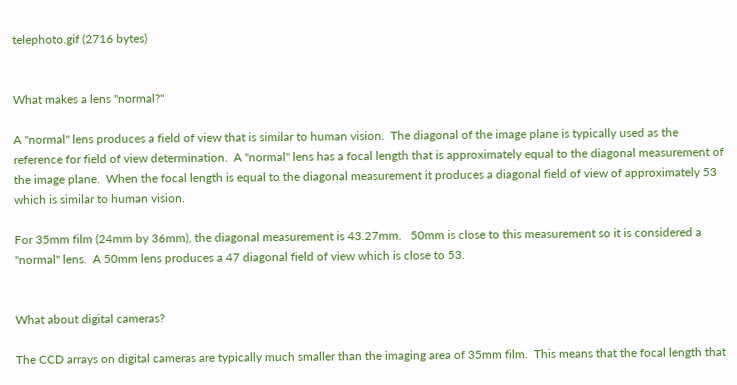telephoto.gif (2716 bytes)


What makes a lens "normal?"

A "normal" lens produces a field of view that is similar to human vision.  The diagonal of the image plane is typically used as the reference for field of view determination.  A "normal" lens has a focal length that is approximately equal to the diagonal measurement of the image plane.  When the focal length is equal to the diagonal measurement it produces a diagonal field of view of approximately 53 which is similar to human vision.

For 35mm film (24mm by 36mm), the diagonal measurement is 43.27mm.   50mm is close to this measurement so it is considered a "normal" lens.  A 50mm lens produces a 47 diagonal field of view which is close to 53.


What about digital cameras?

The CCD arrays on digital cameras are typically much smaller than the imaging area of 35mm film.  This means that the focal length that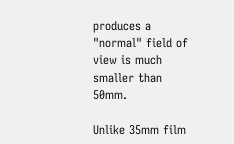produces a "normal" field of view is much smaller than 50mm.

Unlike 35mm film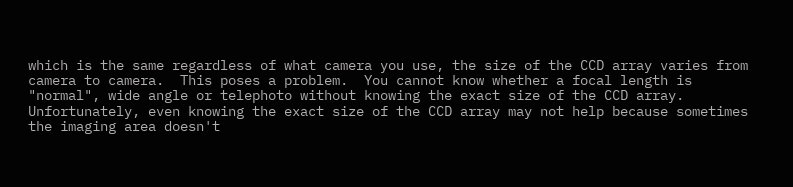which is the same regardless of what camera you use, the size of the CCD array varies from camera to camera.  This poses a problem.  You cannot know whether a focal length is "normal", wide angle or telephoto without knowing the exact size of the CCD array.  Unfortunately, even knowing the exact size of the CCD array may not help because sometimes the imaging area doesn't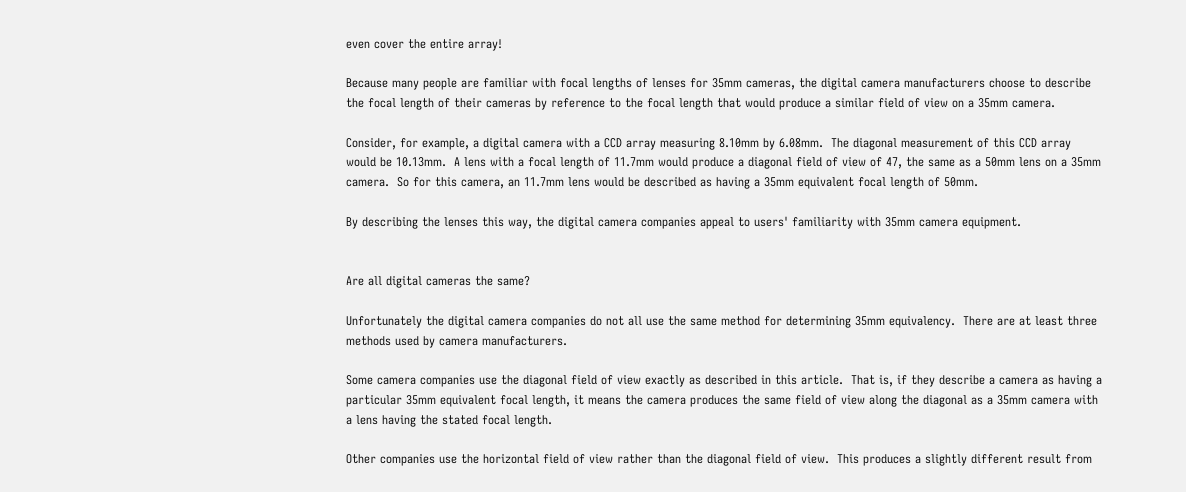even cover the entire array!

Because many people are familiar with focal lengths of lenses for 35mm cameras, the digital camera manufacturers choose to describe the focal length of their cameras by reference to the focal length that would produce a similar field of view on a 35mm camera.

Consider, for example, a digital camera with a CCD array measuring 8.10mm by 6.08mm.  The diagonal measurement of this CCD array would be 10.13mm.  A lens with a focal length of 11.7mm would produce a diagonal field of view of 47, the same as a 50mm lens on a 35mm camera.  So for this camera, an 11.7mm lens would be described as having a 35mm equivalent focal length of 50mm.

By describing the lenses this way, the digital camera companies appeal to users' familiarity with 35mm camera equipment.


Are all digital cameras the same?

Unfortunately the digital camera companies do not all use the same method for determining 35mm equivalency.  There are at least three methods used by camera manufacturers.

Some camera companies use the diagonal field of view exactly as described in this article.  That is, if they describe a camera as having a particular 35mm equivalent focal length, it means the camera produces the same field of view along the diagonal as a 35mm camera with a lens having the stated focal length.

Other companies use the horizontal field of view rather than the diagonal field of view.  This produces a slightly different result from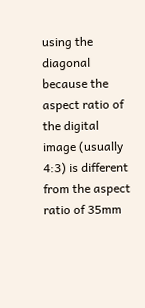using the diagonal because the aspect ratio of the digital image (usually 4:3) is different from the aspect ratio of 35mm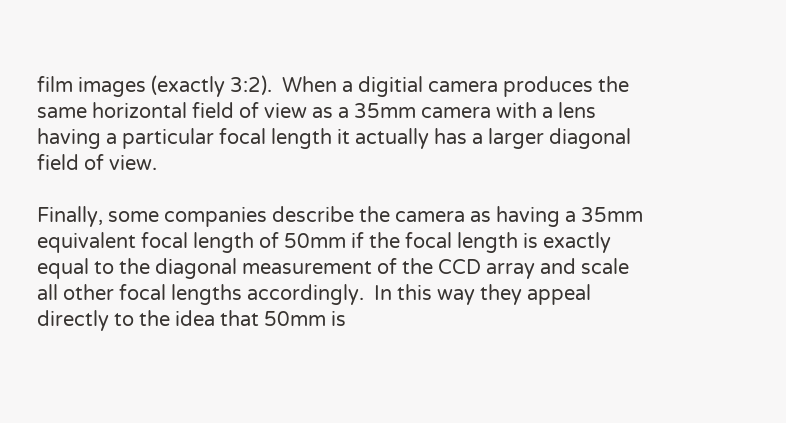film images (exactly 3:2).  When a digitial camera produces the same horizontal field of view as a 35mm camera with a lens having a particular focal length it actually has a larger diagonal field of view.

Finally, some companies describe the camera as having a 35mm equivalent focal length of 50mm if the focal length is exactly equal to the diagonal measurement of the CCD array and scale all other focal lengths accordingly.  In this way they appeal directly to the idea that 50mm is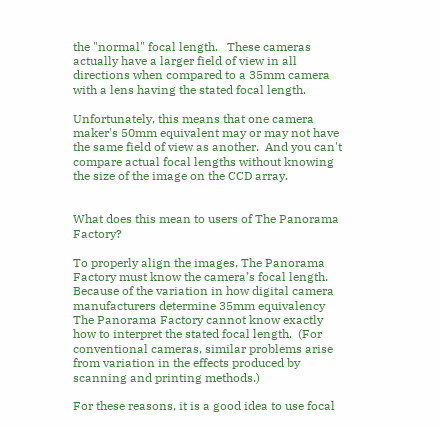the "normal" focal length.   These cameras actually have a larger field of view in all directions when compared to a 35mm camera with a lens having the stated focal length.

Unfortunately, this means that one camera maker's 50mm equivalent may or may not have the same field of view as another.  And you can't compare actual focal lengths without knowing the size of the image on the CCD array.


What does this mean to users of The Panorama Factory?

To properly align the images, The Panorama Factory must know the camera’s focal length.  Because of the variation in how digital camera manufacturers determine 35mm equivalency The Panorama Factory cannot know exactly how to interpret the stated focal length.  (For conventional cameras, similar problems arise from variation in the effects produced by scanning and printing methods.)

For these reasons, it is a good idea to use focal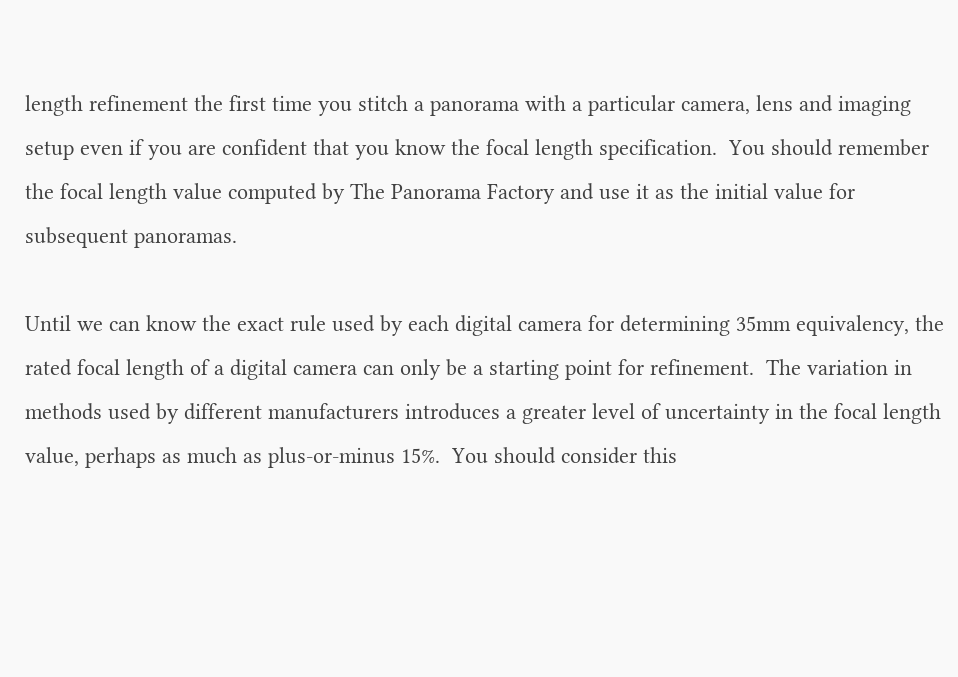length refinement the first time you stitch a panorama with a particular camera, lens and imaging setup even if you are confident that you know the focal length specification.  You should remember the focal length value computed by The Panorama Factory and use it as the initial value for subsequent panoramas.

Until we can know the exact rule used by each digital camera for determining 35mm equivalency, the rated focal length of a digital camera can only be a starting point for refinement.  The variation in methods used by different manufacturers introduces a greater level of uncertainty in the focal length value, perhaps as much as plus-or-minus 15%.  You should consider this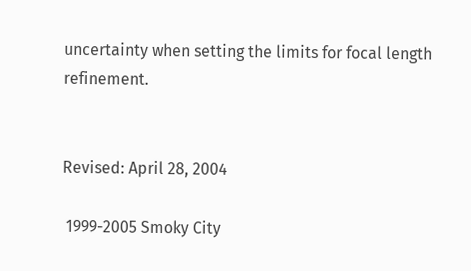uncertainty when setting the limits for focal length refinement.


Revised: April 28, 2004

 1999-2005 Smoky City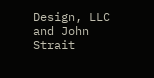Design, LLC and John Strait